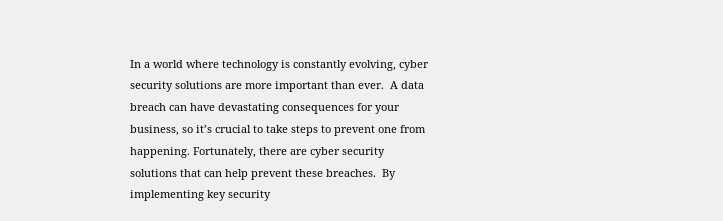In a world where technology is constantly evolving, cyber security solutions are more important than ever.  A data breach can have devastating consequences for your business, so it’s crucial to take steps to prevent one from happening. Fortunately, there are cyber security solutions that can help prevent these breaches.  By implementing key security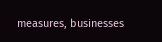measures, businesses